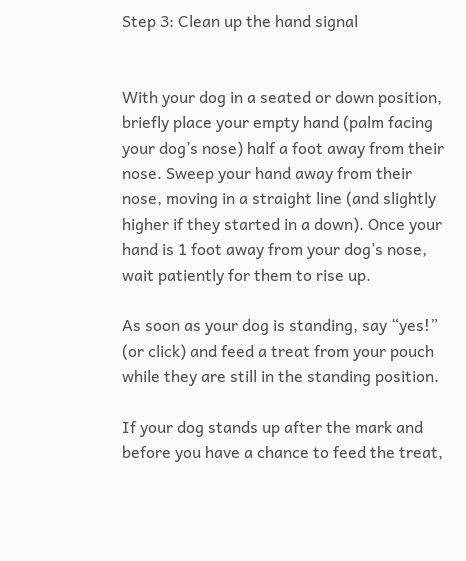Step 3: Clean up the hand signal


With your dog in a seated or down position, briefly place your empty hand (palm facing your dog’s nose) half a foot away from their nose. Sweep your hand away from their nose, moving in a straight line (and slightly higher if they started in a down). Once your hand is 1 foot away from your dog’s nose, wait patiently for them to rise up.

As soon as your dog is standing, say “yes!” (or click) and feed a treat from your pouch while they are still in the standing position.

If your dog stands up after the mark and before you have a chance to feed the treat,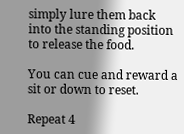simply lure them back into the standing position to release the food.

You can cue and reward a sit or down to reset.

Repeat 4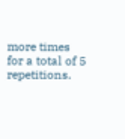more times for a total of 5 repetitions.